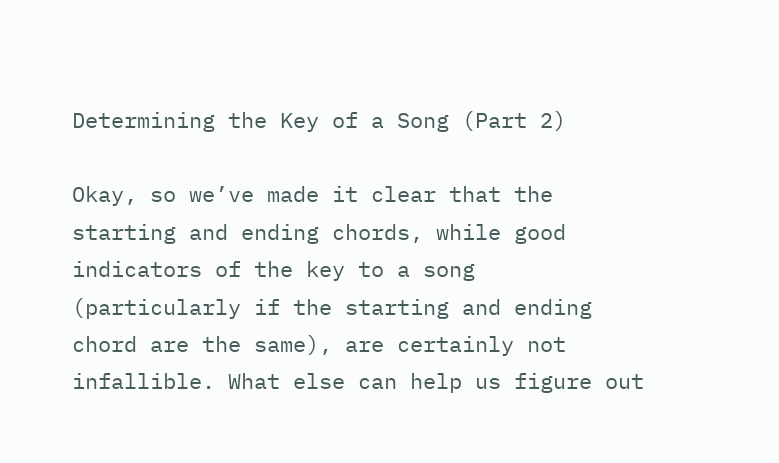Determining the Key of a Song (Part 2)

Okay, so we’ve made it clear that the starting and ending chords, while good indicators of the key to a song (particularly if the starting and ending chord are the same), are certainly not infallible. What else can help us figure out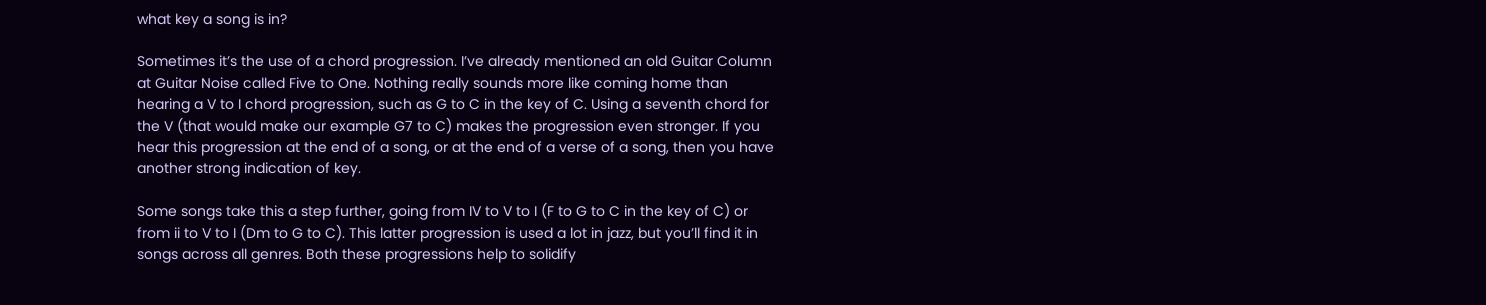what key a song is in?

Sometimes it’s the use of a chord progression. I’ve already mentioned an old Guitar Column at Guitar Noise called Five to One. Nothing really sounds more like coming home than hearing a V to I chord progression, such as G to C in the key of C. Using a seventh chord for the V (that would make our example G7 to C) makes the progression even stronger. If you hear this progression at the end of a song, or at the end of a verse of a song, then you have another strong indication of key.

Some songs take this a step further, going from IV to V to I (F to G to C in the key of C) or from ii to V to I (Dm to G to C). This latter progression is used a lot in jazz, but you’ll find it in songs across all genres. Both these progressions help to solidify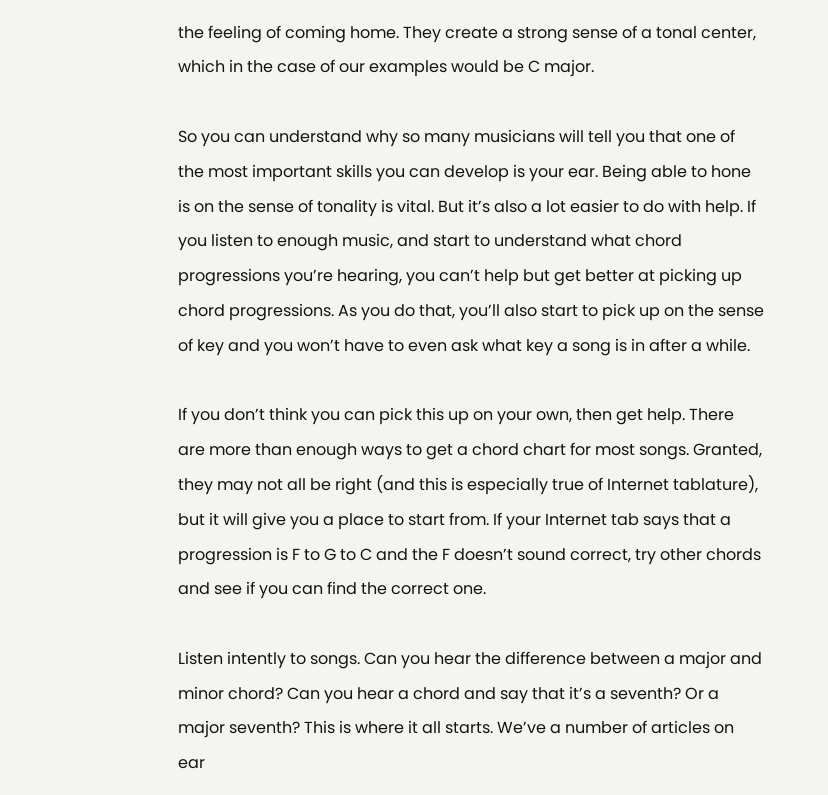the feeling of coming home. They create a strong sense of a tonal center, which in the case of our examples would be C major.

So you can understand why so many musicians will tell you that one of the most important skills you can develop is your ear. Being able to hone is on the sense of tonality is vital. But it’s also a lot easier to do with help. If you listen to enough music, and start to understand what chord progressions you’re hearing, you can’t help but get better at picking up chord progressions. As you do that, you’ll also start to pick up on the sense of key and you won’t have to even ask what key a song is in after a while.

If you don’t think you can pick this up on your own, then get help. There are more than enough ways to get a chord chart for most songs. Granted, they may not all be right (and this is especially true of Internet tablature), but it will give you a place to start from. If your Internet tab says that a progression is F to G to C and the F doesn’t sound correct, try other chords and see if you can find the correct one.

Listen intently to songs. Can you hear the difference between a major and minor chord? Can you hear a chord and say that it’s a seventh? Or a major seventh? This is where it all starts. We’ve a number of articles on ear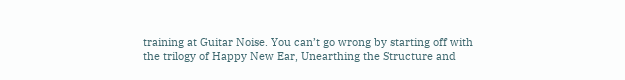training at Guitar Noise. You can’t go wrong by starting off with the trilogy of Happy New Ear, Unearthing the Structure and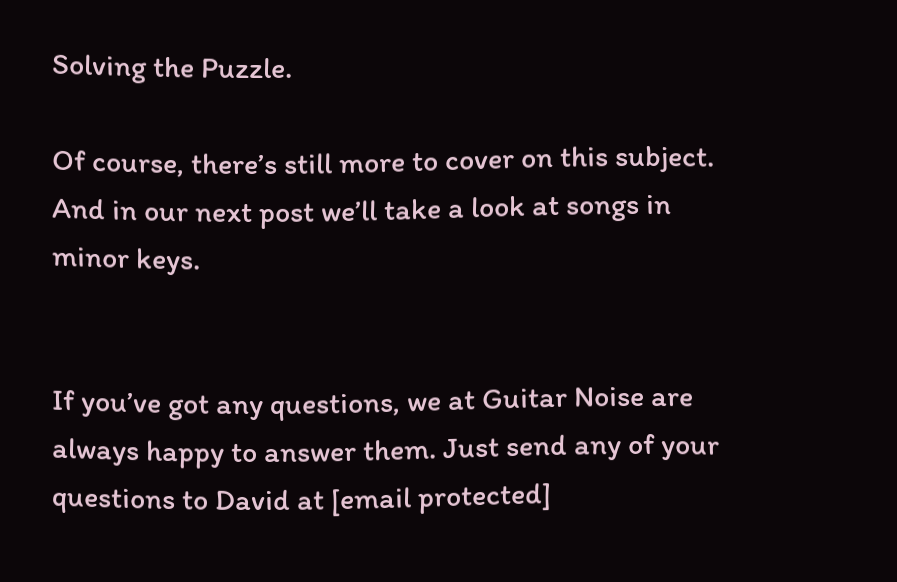Solving the Puzzle.

Of course, there’s still more to cover on this subject. And in our next post we’ll take a look at songs in minor keys.


If you’ve got any questions, we at Guitar Noise are always happy to answer them. Just send any of your questions to David at [email protected]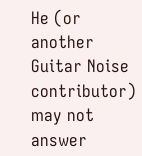He (or another Guitar Noise contributor) may not answer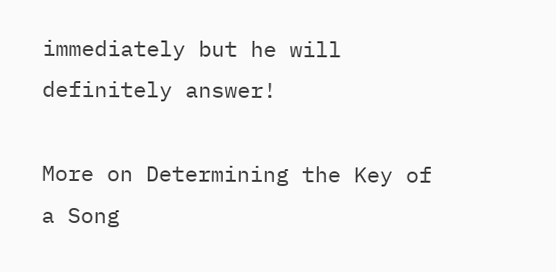immediately but he will definitely answer!

More on Determining the Key of a Song